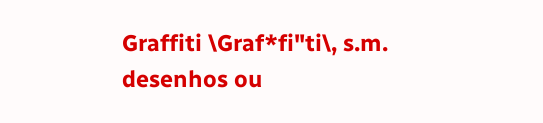Graffiti \Graf*fi"ti\, s.m.
desenhos ou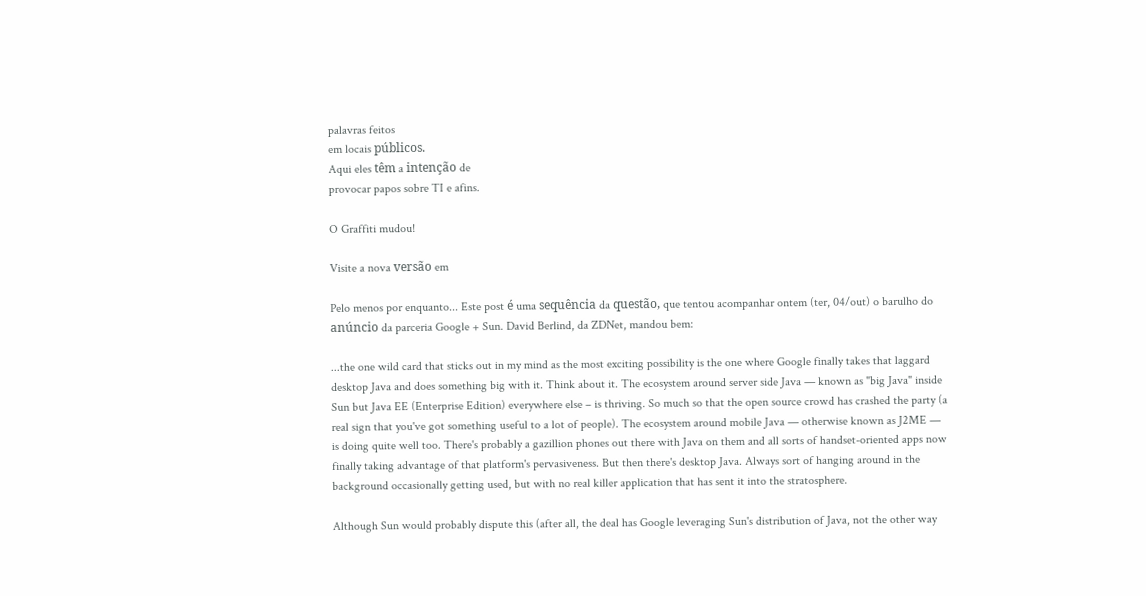palavras feitos
em locais públicos.
Aqui eles têm a intenção de
provocar papos sobre TI e afins.

O Graffiti mudou!

Visite a nova versão em

Pelo menos por enquanto... Este post é uma sequência da questão, que tentou acompanhar ontem (ter, 04/out) o barulho do anúncio da parceria Google + Sun. David Berlind, da ZDNet, mandou bem:

...the one wild card that sticks out in my mind as the most exciting possibility is the one where Google finally takes that laggard desktop Java and does something big with it. Think about it. The ecosystem around server side Java — known as "big Java" inside Sun but Java EE (Enterprise Edition) everywhere else – is thriving. So much so that the open source crowd has crashed the party (a real sign that you've got something useful to a lot of people). The ecosystem around mobile Java — otherwise known as J2ME — is doing quite well too. There's probably a gazillion phones out there with Java on them and all sorts of handset-oriented apps now finally taking advantage of that platform's pervasiveness. But then there's desktop Java. Always sort of hanging around in the background occasionally getting used, but with no real killer application that has sent it into the stratosphere.

Although Sun would probably dispute this (after all, the deal has Google leveraging Sun's distribution of Java, not the other way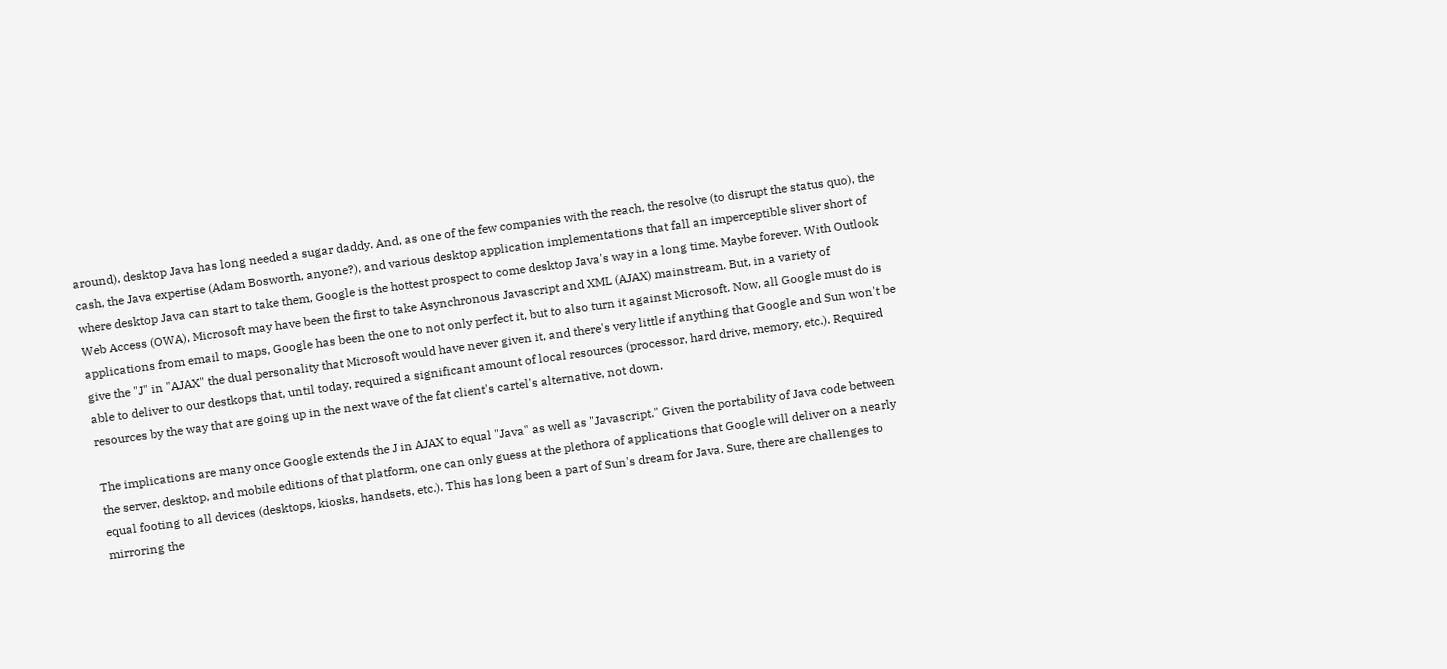around), desktop Java has long needed a sugar daddy. And, as one of the few companies with the reach, the resolve (to disrupt the status quo), the cash, the Java expertise (Adam Bosworth, anyone?), and various desktop application implementations that fall an imperceptible sliver short of where desktop Java can start to take them, Google is the hottest prospect to come desktop Java's way in a long time. Maybe forever. With Outlook Web Access (OWA), Microsoft may have been the first to take Asynchronous Javascript and XML (AJAX) mainstream. But, in a variety of applications from email to maps, Google has been the one to not only perfect it, but to also turn it against Microsoft. Now, all Google must do is give the "J" in "AJAX" the dual personality that Microsoft would have never given it, and there's very little if anything that Google and Sun won't be able to deliver to our destkops that, until today, required a significant amount of local resources (processor, hard drive, memory, etc.). Required resources by the way that are going up in the next wave of the fat client's cartel's alternative, not down.

The implications are many once Google extends the J in AJAX to equal "Java" as well as "Javascript." Given the portability of Java code between the server, desktop, and mobile editions of that platform, one can only guess at the plethora of applications that Google will deliver on a nearly equal footing to all devices (desktops, kiosks, handsets, etc.). This has long been a part of Sun's dream for Java. Sure, there are challenges to mirroring the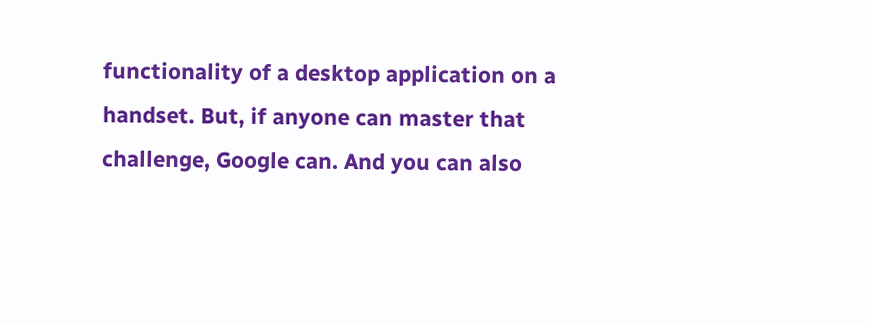functionality of a desktop application on a handset. But, if anyone can master that challenge, Google can. And you can also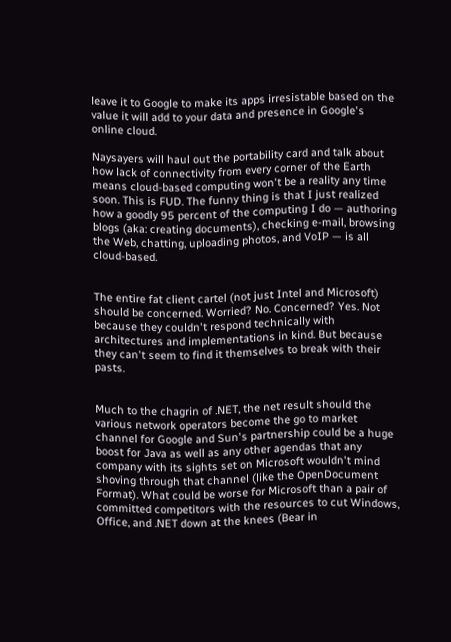leave it to Google to make its apps irresistable based on the value it will add to your data and presence in Google's online cloud.

Naysayers will haul out the portability card and talk about how lack of connectivity from every corner of the Earth means cloud-based computing won't be a reality any time soon. This is FUD. The funny thing is that I just realized how a goodly 95 percent of the computing I do — authoring blogs (aka: creating documents), checking e-mail, browsing the Web, chatting, uploading photos, and VoIP — is all cloud-based.


The entire fat client cartel (not just Intel and Microsoft) should be concerned. Worried? No. Concerned? Yes. Not because they couldn't respond technically with architectures and implementations in kind. But because they can't seem to find it themselves to break with their pasts.


Much to the chagrin of .NET, the net result should the various network operators become the go to market channel for Google and Sun's partnership could be a huge boost for Java as well as any other agendas that any company with its sights set on Microsoft wouldn't mind shoving through that channel (like the OpenDocument Format). What could be worse for Microsoft than a pair of committed competitors with the resources to cut Windows, Office, and .NET down at the knees (Bear in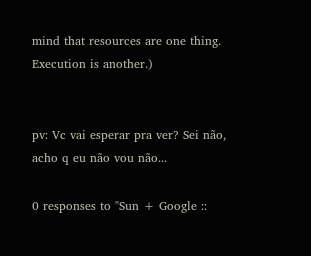mind that resources are one thing. Execution is another.)


pv: Vc vai esperar pra ver? Sei não, acho q eu não vou não...

0 responses to "Sun + Google ::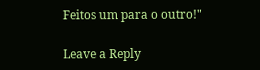Feitos um para o outro!"

Leave a Reply